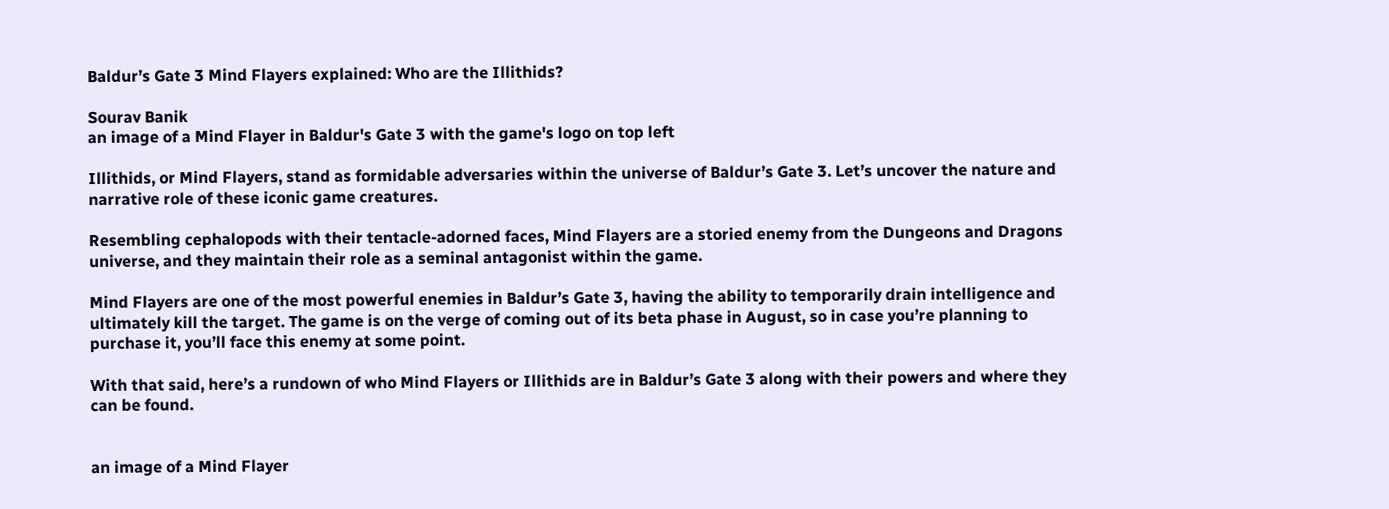Baldur’s Gate 3 Mind Flayers explained: Who are the Illithids?

Sourav Banik
an image of a Mind Flayer in Baldur's Gate 3 with the game's logo on top left

Illithids, or Mind Flayers, stand as formidable adversaries within the universe of Baldur’s Gate 3. Let’s uncover the nature and narrative role of these iconic game creatures.

Resembling cephalopods with their tentacle-adorned faces, Mind Flayers are a storied enemy from the Dungeons and Dragons universe, and they maintain their role as a seminal antagonist within the game.

Mind Flayers are one of the most powerful enemies in Baldur’s Gate 3, having the ability to temporarily drain intelligence and ultimately kill the target. The game is on the verge of coming out of its beta phase in August, so in case you’re planning to purchase it, you’ll face this enemy at some point.

With that said, here’s a rundown of who Mind Flayers or Illithids are in Baldur’s Gate 3 along with their powers and where they can be found.


an image of a Mind Flayer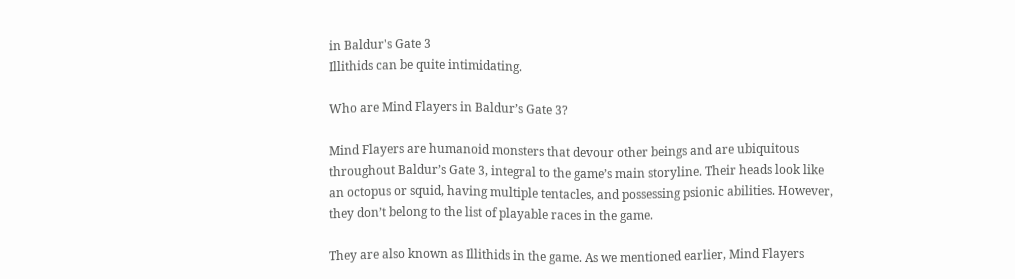in Baldur's Gate 3
Illithids can be quite intimidating.

Who are Mind Flayers in Baldur’s Gate 3?

Mind Flayers are humanoid monsters that devour other beings and are ubiquitous throughout Baldur’s Gate 3, integral to the game’s main storyline. Their heads look like an octopus or squid, having multiple tentacles, and possessing psionic abilities. However, they don’t belong to the list of playable races in the game.

They are also known as Illithids in the game. As we mentioned earlier, Mind Flayers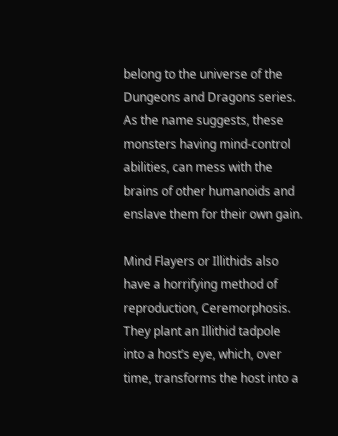belong to the universe of the Dungeons and Dragons series. As the name suggests, these monsters having mind-control abilities, can mess with the brains of other humanoids and enslave them for their own gain.

Mind Flayers or Illithids also have a horrifying method of reproduction, Ceremorphosis. They plant an Illithid tadpole into a host’s eye, which, over time, transforms the host into a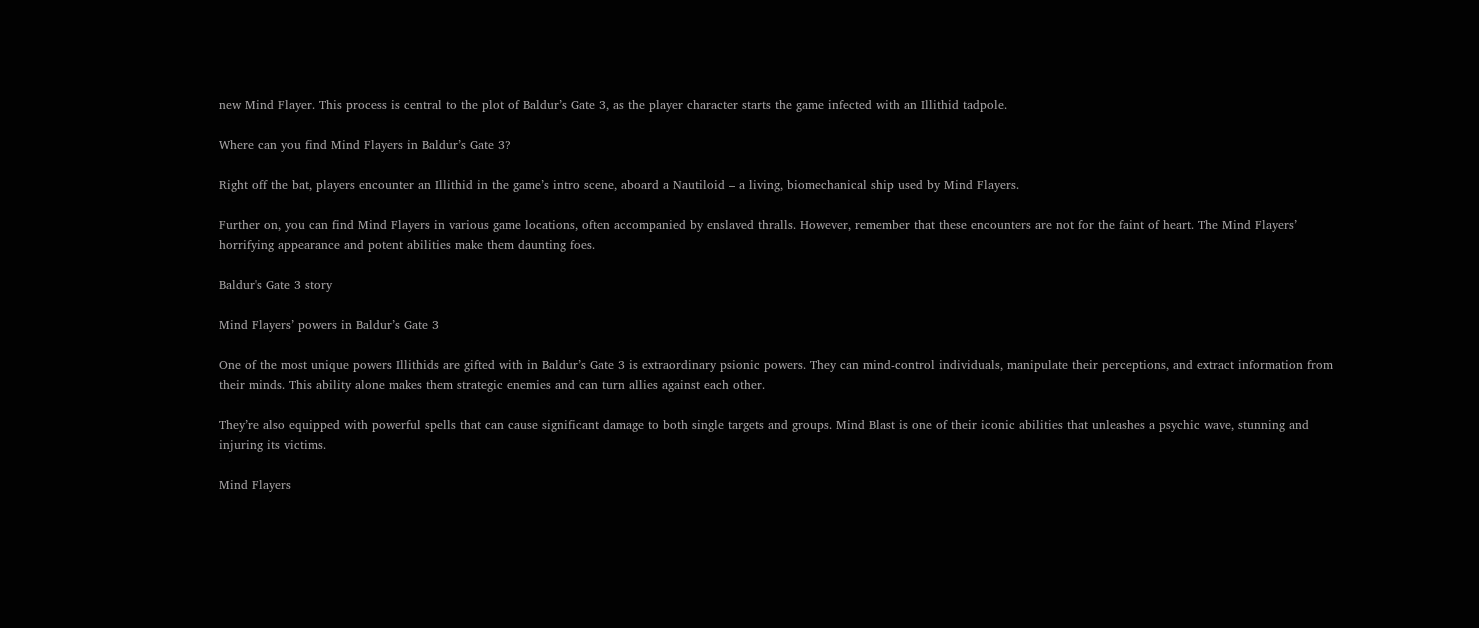new Mind Flayer. This process is central to the plot of Baldur’s Gate 3, as the player character starts the game infected with an Illithid tadpole.

Where can you find Mind Flayers in Baldur’s Gate 3?

Right off the bat, players encounter an Illithid in the game’s intro scene, aboard a Nautiloid – a living, biomechanical ship used by Mind Flayers.

Further on, you can find Mind Flayers in various game locations, often accompanied by enslaved thralls. However, remember that these encounters are not for the faint of heart. The Mind Flayers’ horrifying appearance and potent abilities make them daunting foes.

Baldur's Gate 3 story

Mind Flayers’ powers in Baldur’s Gate 3

One of the most unique powers Illithids are gifted with in Baldur’s Gate 3 is extraordinary psionic powers. They can mind-control individuals, manipulate their perceptions, and extract information from their minds. This ability alone makes them strategic enemies and can turn allies against each other.

They’re also equipped with powerful spells that can cause significant damage to both single targets and groups. Mind Blast is one of their iconic abilities that unleashes a psychic wave, stunning and injuring its victims.

Mind Flayers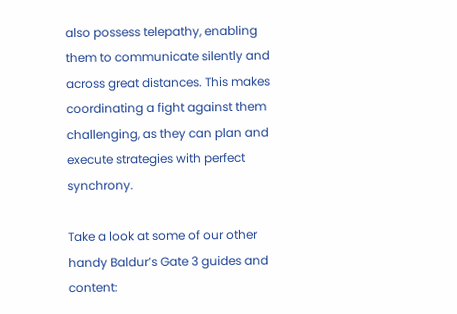also possess telepathy, enabling them to communicate silently and across great distances. This makes coordinating a fight against them challenging, as they can plan and execute strategies with perfect synchrony.

Take a look at some of our other handy Baldur’s Gate 3 guides and content: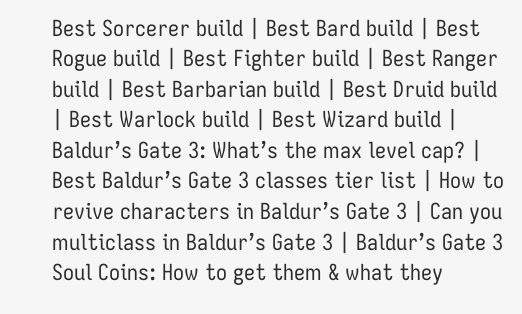Best Sorcerer build | Best Bard build | Best Rogue build | Best Fighter build | Best Ranger build | Best Barbarian build | Best Druid build | Best Warlock build | Best Wizard build | Baldur’s Gate 3: What’s the max level cap? | Best Baldur’s Gate 3 classes tier list | How to revive characters in Baldur’s Gate 3 | Can you multiclass in Baldur’s Gate 3 | Baldur’s Gate 3 Soul Coins: How to get them & what they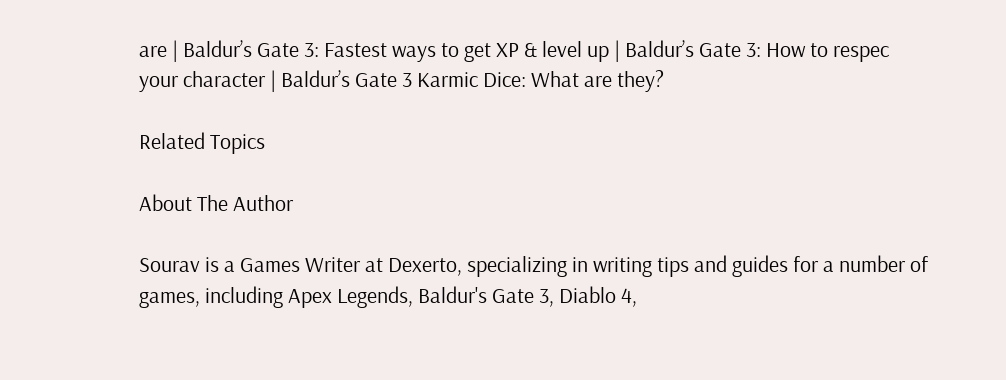are | Baldur’s Gate 3: Fastest ways to get XP & level up | Baldur’s Gate 3: How to respec your character | Baldur’s Gate 3 Karmic Dice: What are they?

Related Topics

About The Author

Sourav is a Games Writer at Dexerto, specializing in writing tips and guides for a number of games, including Apex Legends, Baldur's Gate 3, Diablo 4,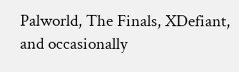Palworld, The Finals, XDefiant, and occasionally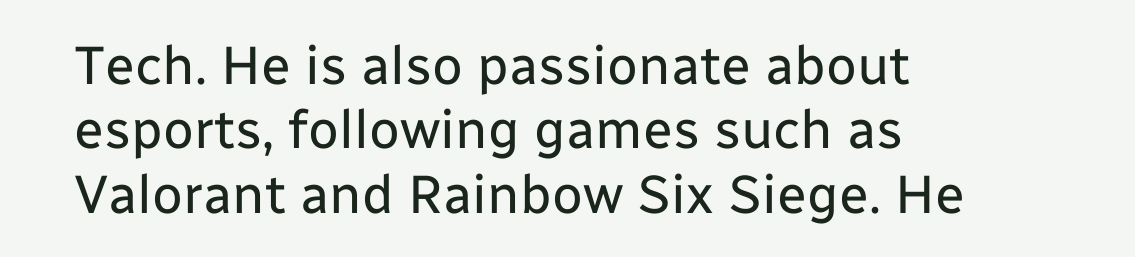Tech. He is also passionate about esports, following games such as Valorant and Rainbow Six Siege. He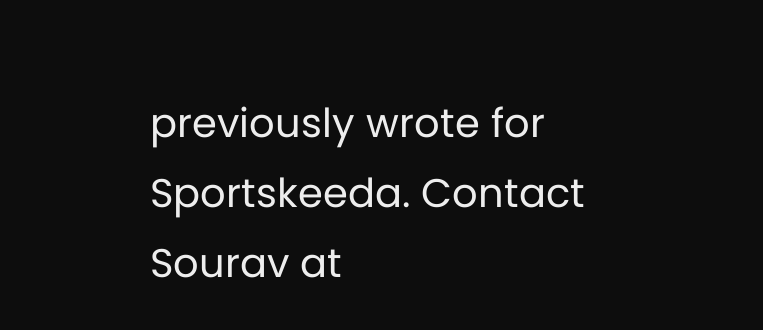previously wrote for Sportskeeda. Contact Sourav at